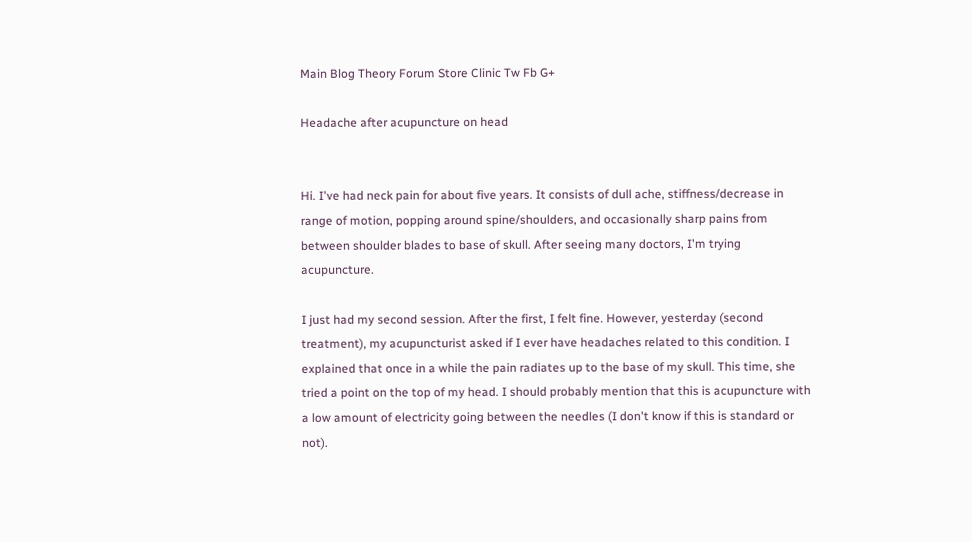Main Blog Theory Forum Store Clinic Tw Fb G+

Headache after acupuncture on head


Hi. I've had neck pain for about five years. It consists of dull ache, stiffness/decrease in range of motion, popping around spine/shoulders, and occasionally sharp pains from between shoulder blades to base of skull. After seeing many doctors, I'm trying acupuncture.

I just had my second session. After the first, I felt fine. However, yesterday (second treatment), my acupuncturist asked if I ever have headaches related to this condition. I explained that once in a while the pain radiates up to the base of my skull. This time, she tried a point on the top of my head. I should probably mention that this is acupuncture with a low amount of electricity going between the needles (I don't know if this is standard or not).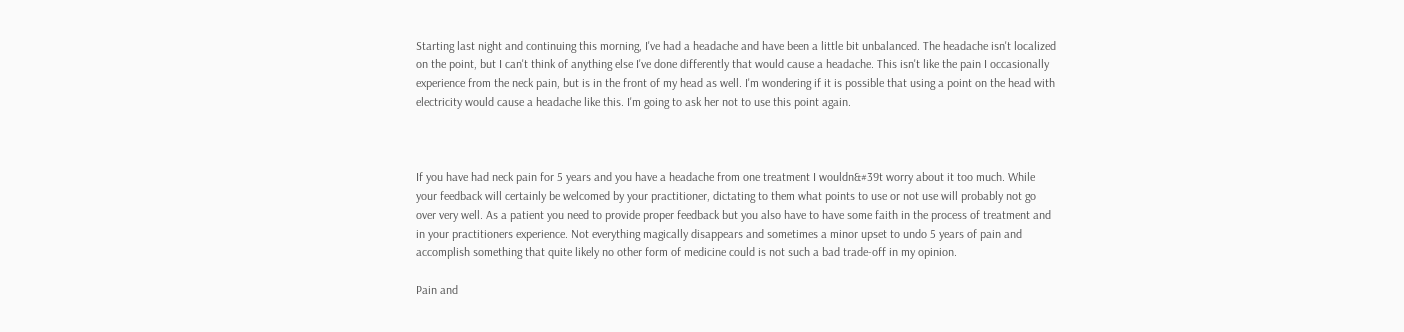Starting last night and continuing this morning, I've had a headache and have been a little bit unbalanced. The headache isn't localized on the point, but I can't think of anything else I've done differently that would cause a headache. This isn't like the pain I occasionally experience from the neck pain, but is in the front of my head as well. I'm wondering if it is possible that using a point on the head with electricity would cause a headache like this. I'm going to ask her not to use this point again.



If you have had neck pain for 5 years and you have a headache from one treatment I wouldn&#39t worry about it too much. While your feedback will certainly be welcomed by your practitioner, dictating to them what points to use or not use will probably not go over very well. As a patient you need to provide proper feedback but you also have to have some faith in the process of treatment and in your practitioners experience. Not everything magically disappears and sometimes a minor upset to undo 5 years of pain and accomplish something that quite likely no other form of medicine could is not such a bad trade-off in my opinion.

Pain and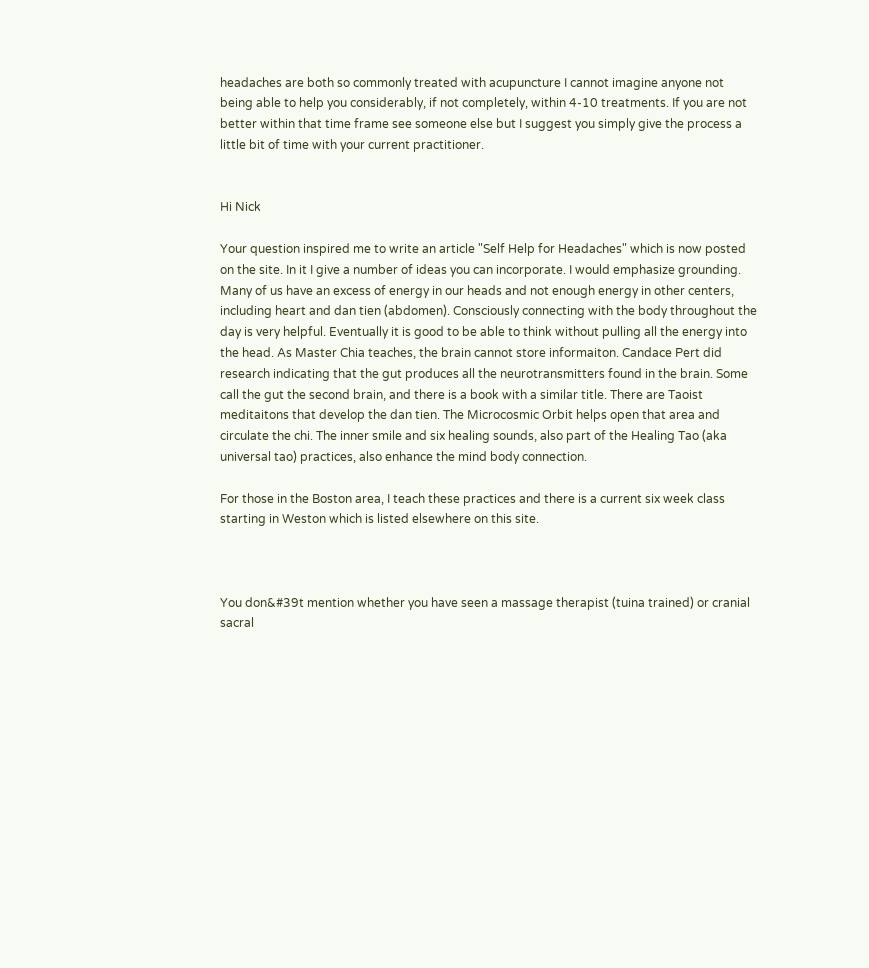headaches are both so commonly treated with acupuncture I cannot imagine anyone not being able to help you considerably, if not completely, within 4-10 treatments. If you are not better within that time frame see someone else but I suggest you simply give the process a little bit of time with your current practitioner.


Hi Nick

Your question inspired me to write an article "Self Help for Headaches" which is now posted on the site. In it I give a number of ideas you can incorporate. I would emphasize grounding. Many of us have an excess of energy in our heads and not enough energy in other centers, including heart and dan tien (abdomen). Consciously connecting with the body throughout the day is very helpful. Eventually it is good to be able to think without pulling all the energy into the head. As Master Chia teaches, the brain cannot store informaiton. Candace Pert did research indicating that the gut produces all the neurotransmitters found in the brain. Some call the gut the second brain, and there is a book with a similar title. There are Taoist meditaitons that develop the dan tien. The Microcosmic Orbit helps open that area and circulate the chi. The inner smile and six healing sounds, also part of the Healing Tao (aka universal tao) practices, also enhance the mind body connection.

For those in the Boston area, I teach these practices and there is a current six week class starting in Weston which is listed elsewhere on this site.



You don&#39t mention whether you have seen a massage therapist (tuina trained) or cranial sacral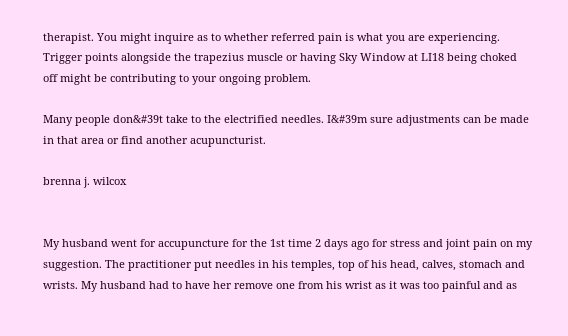therapist. You might inquire as to whether referred pain is what you are experiencing. Trigger points alongside the trapezius muscle or having Sky Window at LI18 being choked off might be contributing to your ongoing problem.

Many people don&#39t take to the electrified needles. I&#39m sure adjustments can be made in that area or find another acupuncturist.

brenna j. wilcox


My husband went for accupuncture for the 1st time 2 days ago for stress and joint pain on my suggestion. The practitioner put needles in his temples, top of his head, calves, stomach and wrists. My husband had to have her remove one from his wrist as it was too painful and as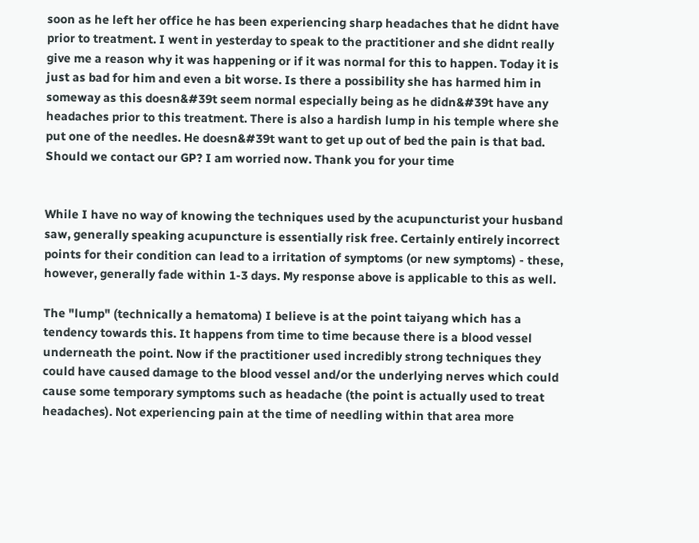soon as he left her office he has been experiencing sharp headaches that he didnt have prior to treatment. I went in yesterday to speak to the practitioner and she didnt really give me a reason why it was happening or if it was normal for this to happen. Today it is just as bad for him and even a bit worse. Is there a possibility she has harmed him in someway as this doesn&#39t seem normal especially being as he didn&#39t have any headaches prior to this treatment. There is also a hardish lump in his temple where she put one of the needles. He doesn&#39t want to get up out of bed the pain is that bad. Should we contact our GP? I am worried now. Thank you for your time


While I have no way of knowing the techniques used by the acupuncturist your husband saw, generally speaking acupuncture is essentially risk free. Certainly entirely incorrect points for their condition can lead to a irritation of symptoms (or new symptoms) - these, however, generally fade within 1-3 days. My response above is applicable to this as well.

The "lump" (technically a hematoma) I believe is at the point taiyang which has a tendency towards this. It happens from time to time because there is a blood vessel underneath the point. Now if the practitioner used incredibly strong techniques they could have caused damage to the blood vessel and/or the underlying nerves which could cause some temporary symptoms such as headache (the point is actually used to treat headaches). Not experiencing pain at the time of needling within that area more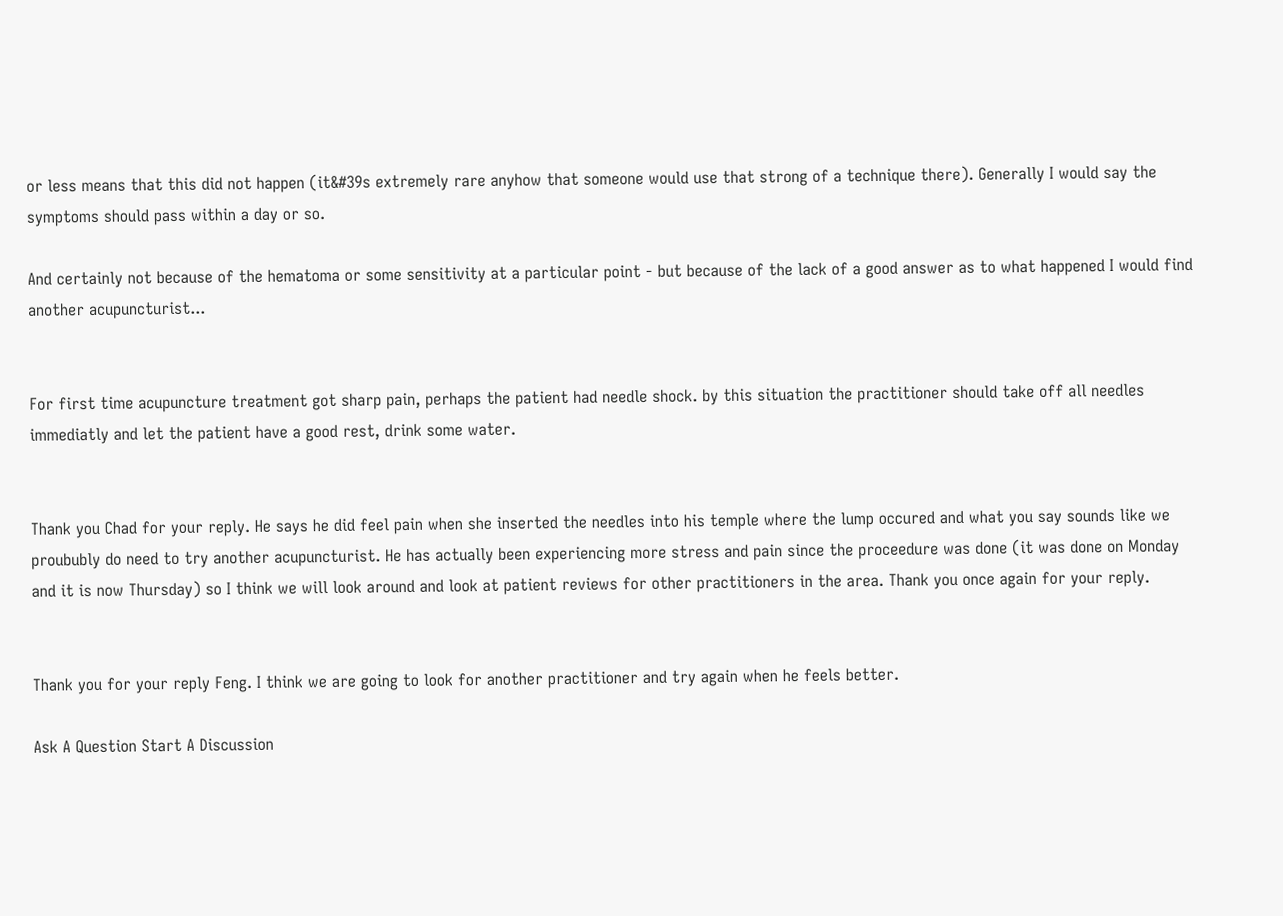or less means that this did not happen (it&#39s extremely rare anyhow that someone would use that strong of a technique there). Generally I would say the symptoms should pass within a day or so.

And certainly not because of the hematoma or some sensitivity at a particular point - but because of the lack of a good answer as to what happened I would find another acupuncturist...


For first time acupuncture treatment got sharp pain, perhaps the patient had needle shock. by this situation the practitioner should take off all needles immediatly and let the patient have a good rest, drink some water.


Thank you Chad for your reply. He says he did feel pain when she inserted the needles into his temple where the lump occured and what you say sounds like we proububly do need to try another acupuncturist. He has actually been experiencing more stress and pain since the proceedure was done (it was done on Monday and it is now Thursday) so I think we will look around and look at patient reviews for other practitioners in the area. Thank you once again for your reply.


Thank you for your reply Feng. I think we are going to look for another practitioner and try again when he feels better.

Ask A Question Start A Discussion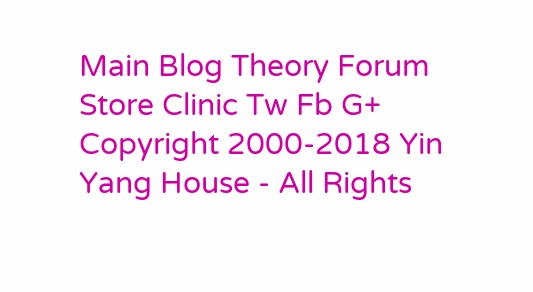Main Blog Theory Forum Store Clinic Tw Fb G+
Copyright 2000-2018 Yin Yang House - All Rights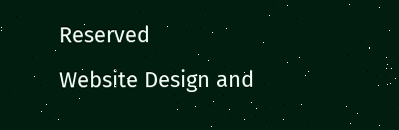Reserved
Website Design and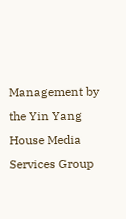Management by the Yin Yang House Media Services Group